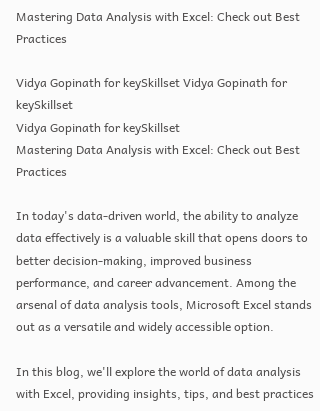Mastering Data Analysis with Excel: Check out Best Practices

Vidya Gopinath for keySkillset Vidya Gopinath for keySkillset
Vidya Gopinath for keySkillset
Mastering Data Analysis with Excel: Check out Best Practices

In today's data-driven world, the ability to analyze data effectively is a valuable skill that opens doors to better decision-making, improved business performance, and career advancement. Among the arsenal of data analysis tools, Microsoft Excel stands out as a versatile and widely accessible option.

In this blog, we'll explore the world of data analysis with Excel, providing insights, tips, and best practices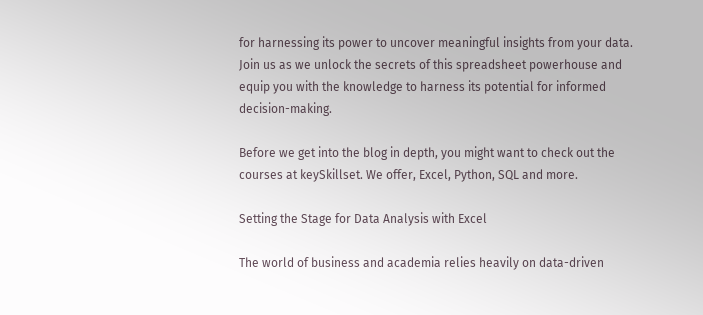for harnessing its power to uncover meaningful insights from your data. Join us as we unlock the secrets of this spreadsheet powerhouse and equip you with the knowledge to harness its potential for informed decision-making.

Before we get into the blog in depth, you might want to check out the courses at keySkillset. We offer, Excel, Python, SQL and more.

Setting the Stage for Data Analysis with Excel

The world of business and academia relies heavily on data-driven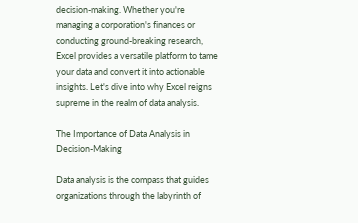decision-making. Whether you're managing a corporation's finances or conducting ground-breaking research, Excel provides a versatile platform to tame your data and convert it into actionable insights. Let's dive into why Excel reigns supreme in the realm of data analysis.

The Importance of Data Analysis in Decision-Making

Data analysis is the compass that guides organizations through the labyrinth of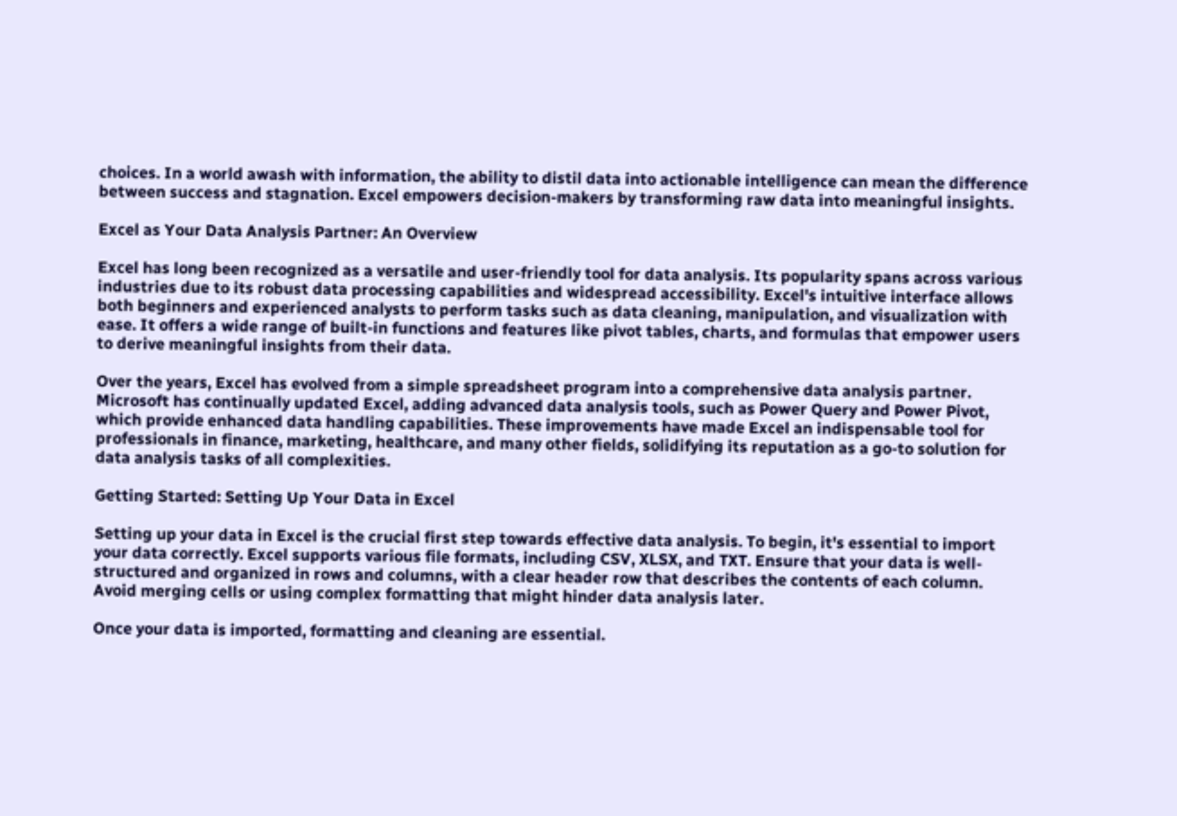choices. In a world awash with information, the ability to distil data into actionable intelligence can mean the difference between success and stagnation. Excel empowers decision-makers by transforming raw data into meaningful insights.

Excel as Your Data Analysis Partner: An Overview

Excel has long been recognized as a versatile and user-friendly tool for data analysis. Its popularity spans across various industries due to its robust data processing capabilities and widespread accessibility. Excel's intuitive interface allows both beginners and experienced analysts to perform tasks such as data cleaning, manipulation, and visualization with ease. It offers a wide range of built-in functions and features like pivot tables, charts, and formulas that empower users to derive meaningful insights from their data.

Over the years, Excel has evolved from a simple spreadsheet program into a comprehensive data analysis partner. Microsoft has continually updated Excel, adding advanced data analysis tools, such as Power Query and Power Pivot, which provide enhanced data handling capabilities. These improvements have made Excel an indispensable tool for professionals in finance, marketing, healthcare, and many other fields, solidifying its reputation as a go-to solution for data analysis tasks of all complexities.

Getting Started: Setting Up Your Data in Excel

Setting up your data in Excel is the crucial first step towards effective data analysis. To begin, it's essential to import your data correctly. Excel supports various file formats, including CSV, XLSX, and TXT. Ensure that your data is well-structured and organized in rows and columns, with a clear header row that describes the contents of each column. Avoid merging cells or using complex formatting that might hinder data analysis later.

Once your data is imported, formatting and cleaning are essential.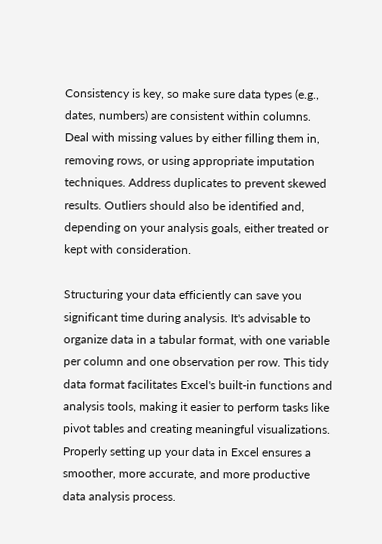Consistency is key, so make sure data types (e.g., dates, numbers) are consistent within columns. Deal with missing values by either filling them in, removing rows, or using appropriate imputation techniques. Address duplicates to prevent skewed results. Outliers should also be identified and, depending on your analysis goals, either treated or kept with consideration.

Structuring your data efficiently can save you significant time during analysis. It's advisable to organize data in a tabular format, with one variable per column and one observation per row. This tidy data format facilitates Excel's built-in functions and analysis tools, making it easier to perform tasks like pivot tables and creating meaningful visualizations. Properly setting up your data in Excel ensures a smoother, more accurate, and more productive data analysis process.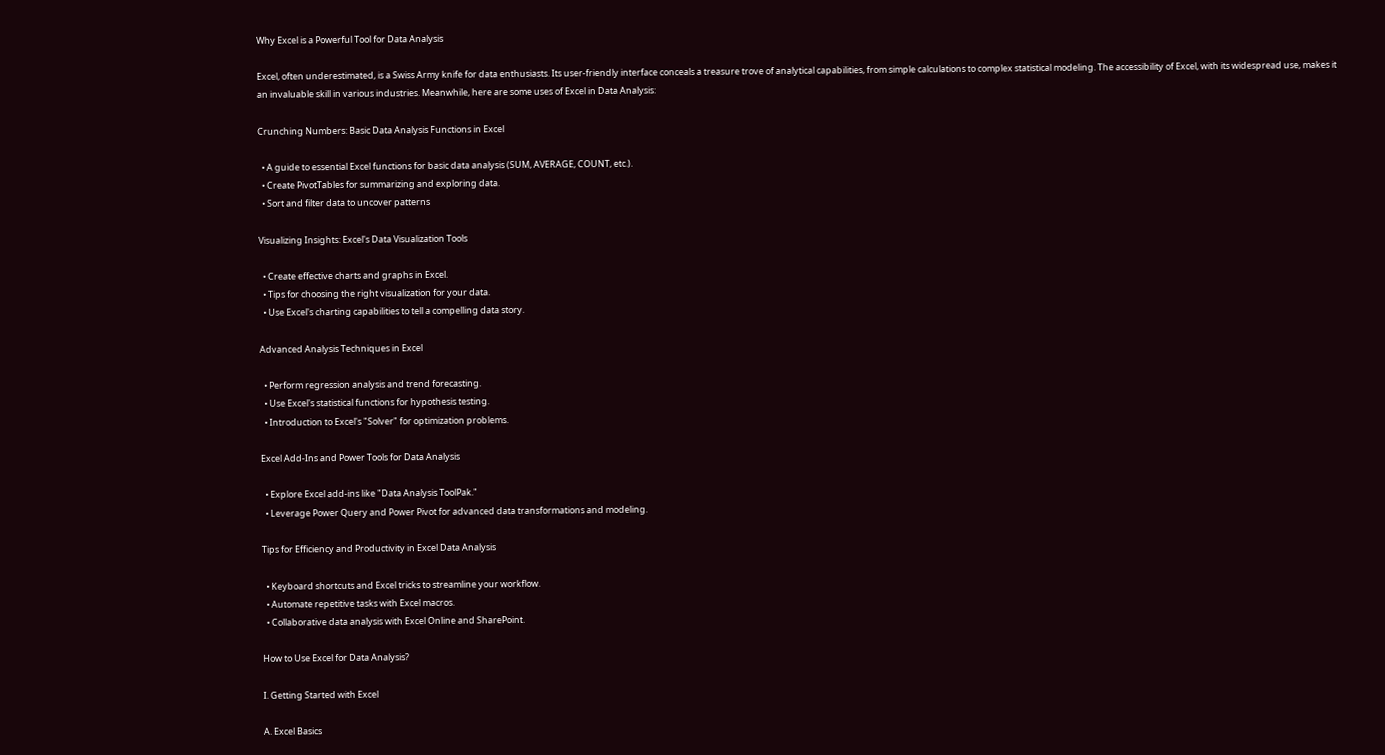Why Excel is a Powerful Tool for Data Analysis

Excel, often underestimated, is a Swiss Army knife for data enthusiasts. Its user-friendly interface conceals a treasure trove of analytical capabilities, from simple calculations to complex statistical modeling. The accessibility of Excel, with its widespread use, makes it an invaluable skill in various industries. Meanwhile, here are some uses of Excel in Data Analysis:

Crunching Numbers: Basic Data Analysis Functions in Excel

  • A guide to essential Excel functions for basic data analysis (SUM, AVERAGE, COUNT, etc.).
  • Create PivotTables for summarizing and exploring data.
  • Sort and filter data to uncover patterns

Visualizing Insights: Excel's Data Visualization Tools

  • Create effective charts and graphs in Excel.
  • Tips for choosing the right visualization for your data.
  • Use Excel's charting capabilities to tell a compelling data story.

Advanced Analysis Techniques in Excel

  • Perform regression analysis and trend forecasting.
  • Use Excel's statistical functions for hypothesis testing.
  • Introduction to Excel's "Solver" for optimization problems.

Excel Add-Ins and Power Tools for Data Analysis

  • Explore Excel add-ins like "Data Analysis ToolPak."
  • Leverage Power Query and Power Pivot for advanced data transformations and modeling.

Tips for Efficiency and Productivity in Excel Data Analysis

  • Keyboard shortcuts and Excel tricks to streamline your workflow.
  • Automate repetitive tasks with Excel macros.
  • Collaborative data analysis with Excel Online and SharePoint.

How to Use Excel for Data Analysis?

I. Getting Started with Excel

A. Excel Basics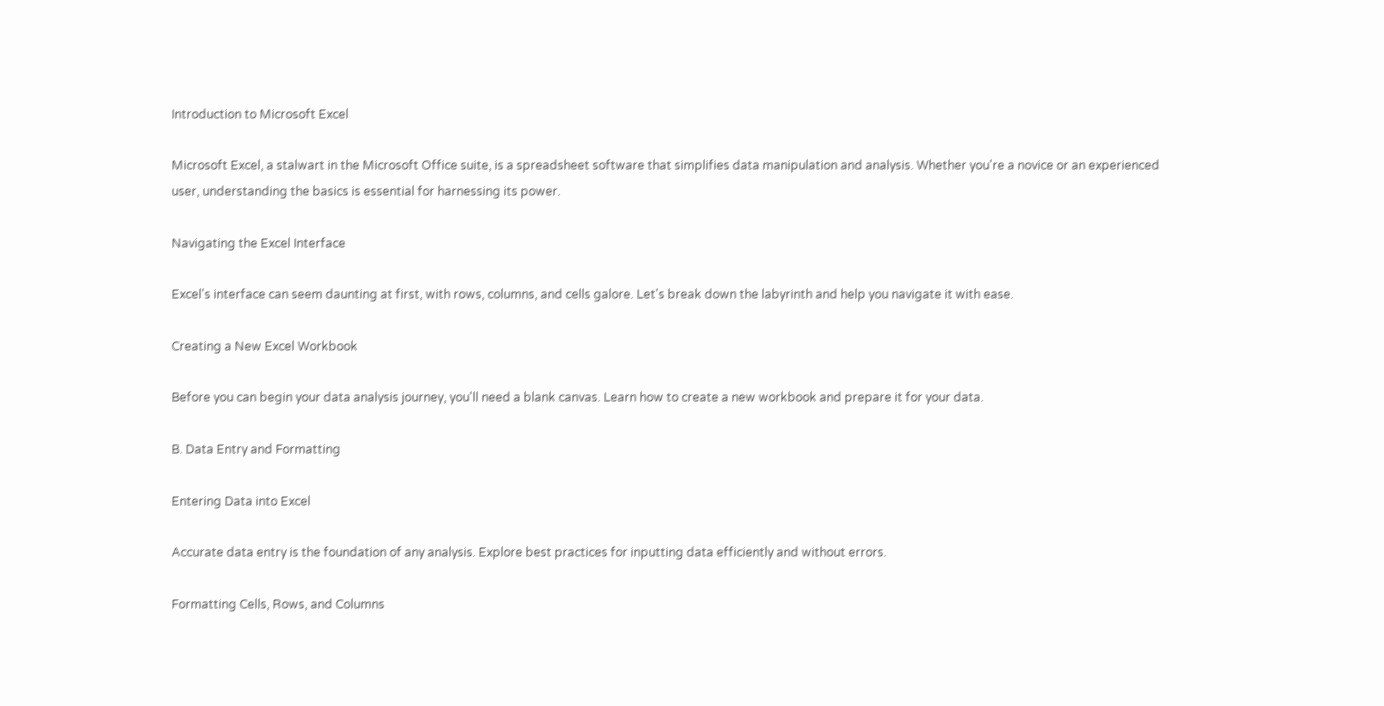Introduction to Microsoft Excel

Microsoft Excel, a stalwart in the Microsoft Office suite, is a spreadsheet software that simplifies data manipulation and analysis. Whether you're a novice or an experienced user, understanding the basics is essential for harnessing its power.

Navigating the Excel Interface

Excel's interface can seem daunting at first, with rows, columns, and cells galore. Let's break down the labyrinth and help you navigate it with ease.

Creating a New Excel Workbook

Before you can begin your data analysis journey, you'll need a blank canvas. Learn how to create a new workbook and prepare it for your data.

B. Data Entry and Formatting

Entering Data into Excel

Accurate data entry is the foundation of any analysis. Explore best practices for inputting data efficiently and without errors.

Formatting Cells, Rows, and Columns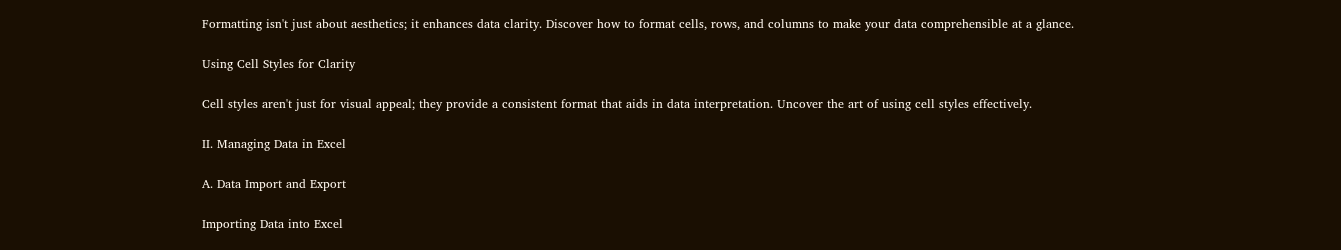Formatting isn't just about aesthetics; it enhances data clarity. Discover how to format cells, rows, and columns to make your data comprehensible at a glance.

Using Cell Styles for Clarity

Cell styles aren't just for visual appeal; they provide a consistent format that aids in data interpretation. Uncover the art of using cell styles effectively.

II. Managing Data in Excel

A. Data Import and Export

Importing Data into Excel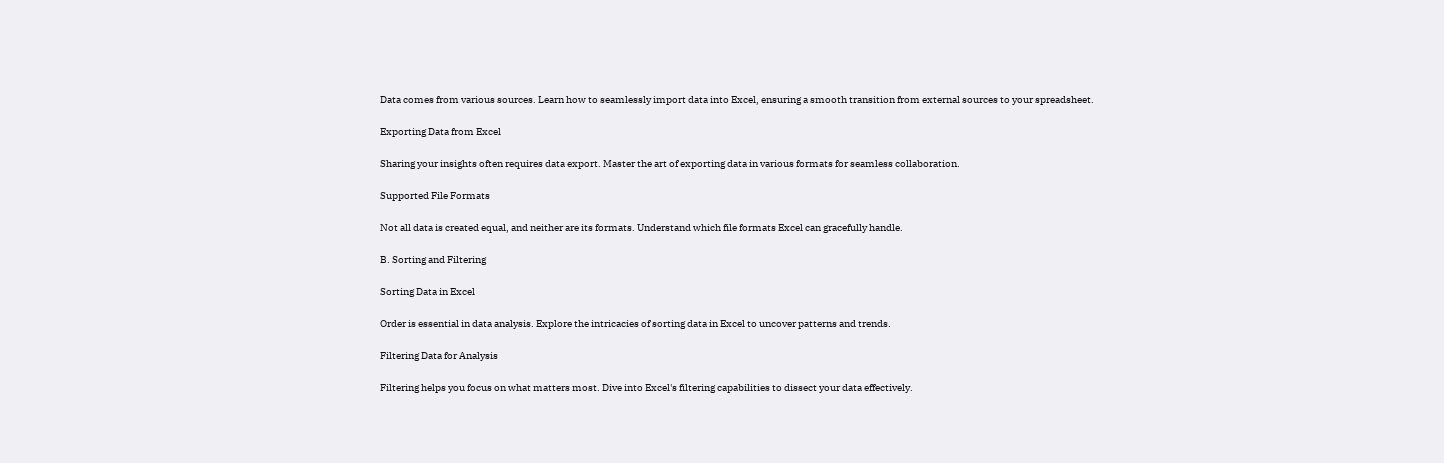Data comes from various sources. Learn how to seamlessly import data into Excel, ensuring a smooth transition from external sources to your spreadsheet.

Exporting Data from Excel

Sharing your insights often requires data export. Master the art of exporting data in various formats for seamless collaboration.

Supported File Formats

Not all data is created equal, and neither are its formats. Understand which file formats Excel can gracefully handle.

B. Sorting and Filtering

Sorting Data in Excel

Order is essential in data analysis. Explore the intricacies of sorting data in Excel to uncover patterns and trends.

Filtering Data for Analysis

Filtering helps you focus on what matters most. Dive into Excel's filtering capabilities to dissect your data effectively.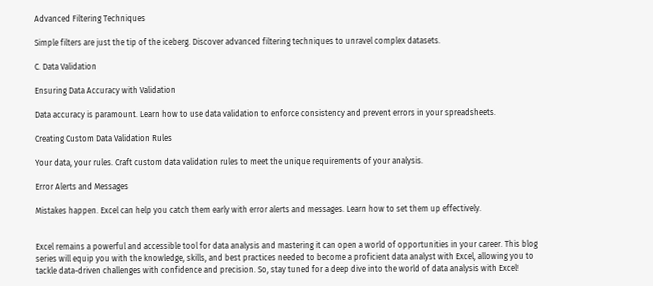Advanced Filtering Techniques

Simple filters are just the tip of the iceberg. Discover advanced filtering techniques to unravel complex datasets.

C. Data Validation

Ensuring Data Accuracy with Validation

Data accuracy is paramount. Learn how to use data validation to enforce consistency and prevent errors in your spreadsheets.

Creating Custom Data Validation Rules

Your data, your rules. Craft custom data validation rules to meet the unique requirements of your analysis.

Error Alerts and Messages

Mistakes happen. Excel can help you catch them early with error alerts and messages. Learn how to set them up effectively.


Excel remains a powerful and accessible tool for data analysis and mastering it can open a world of opportunities in your career. This blog series will equip you with the knowledge, skills, and best practices needed to become a proficient data analyst with Excel, allowing you to tackle data-driven challenges with confidence and precision. So, stay tuned for a deep dive into the world of data analysis with Excel!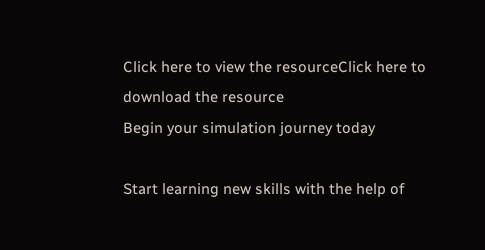Click here to view the resourceClick here to download the resource
Begin your simulation journey today

Start learning new skills with the help of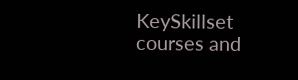KeySkillset courses and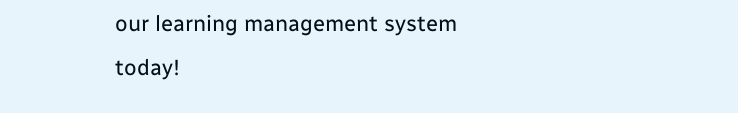our learning management system today!